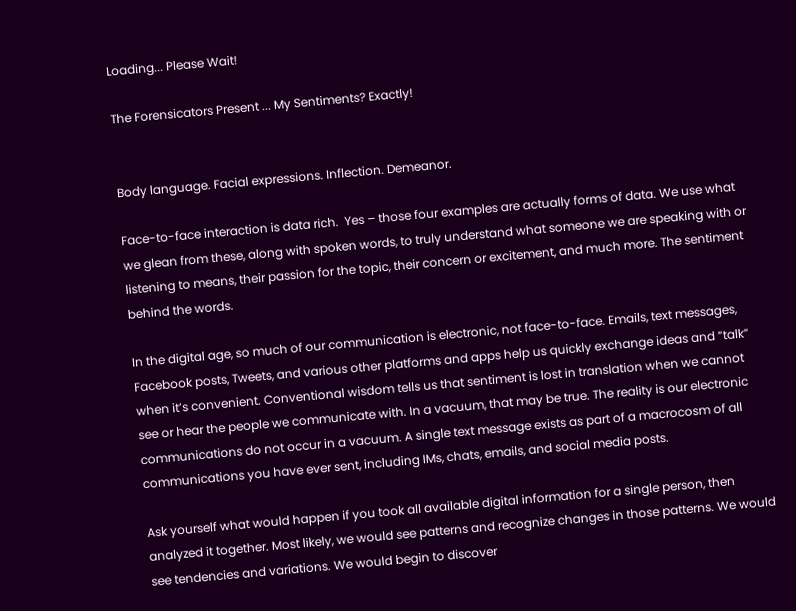Loading... Please Wait!

The Forensicators Present ... My Sentiments? Exactly!


Body language. Facial expressions. Inflection. Demeanor.

Face-to-face interaction is data rich.  Yes – those four examples are actually forms of data. We use what we glean from these, along with spoken words, to truly understand what someone we are speaking with or listening to means, their passion for the topic, their concern or excitement, and much more. The sentiment behind the words.

In the digital age, so much of our communication is electronic, not face-to-face. Emails, text messages, Facebook posts, Tweets, and various other platforms and apps help us quickly exchange ideas and “talk” when it’s convenient. Conventional wisdom tells us that sentiment is lost in translation when we cannot see or hear the people we communicate with. In a vacuum, that may be true. The reality is our electronic communications do not occur in a vacuum. A single text message exists as part of a macrocosm of all communications you have ever sent, including IMs, chats, emails, and social media posts.

Ask yourself what would happen if you took all available digital information for a single person, then analyzed it together. Most likely, we would see patterns and recognize changes in those patterns. We would see tendencies and variations. We would begin to discover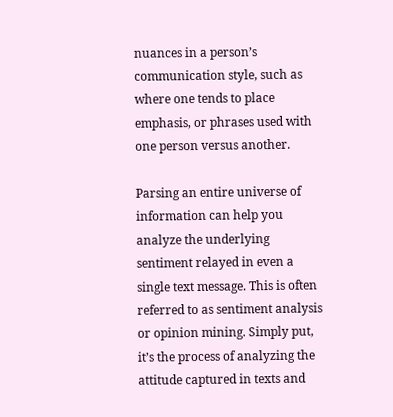nuances in a person’s communication style, such as where one tends to place emphasis, or phrases used with one person versus another.

Parsing an entire universe of information can help you analyze the underlying sentiment relayed in even a single text message. This is often referred to as sentiment analysis or opinion mining. Simply put, it’s the process of analyzing the attitude captured in texts and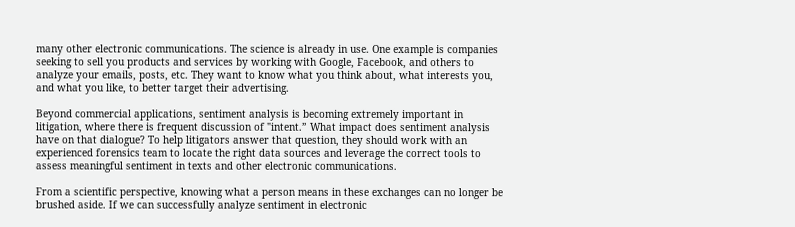many other electronic communications. The science is already in use. One example is companies seeking to sell you products and services by working with Google, Facebook, and others to analyze your emails, posts, etc. They want to know what you think about, what interests you, and what you like, to better target their advertising.

Beyond commercial applications, sentiment analysis is becoming extremely important in litigation, where there is frequent discussion of "intent.” What impact does sentiment analysis have on that dialogue? To help litigators answer that question, they should work with an experienced forensics team to locate the right data sources and leverage the correct tools to assess meaningful sentiment in texts and other electronic communications.

From a scientific perspective, knowing what a person means in these exchanges can no longer be brushed aside. If we can successfully analyze sentiment in electronic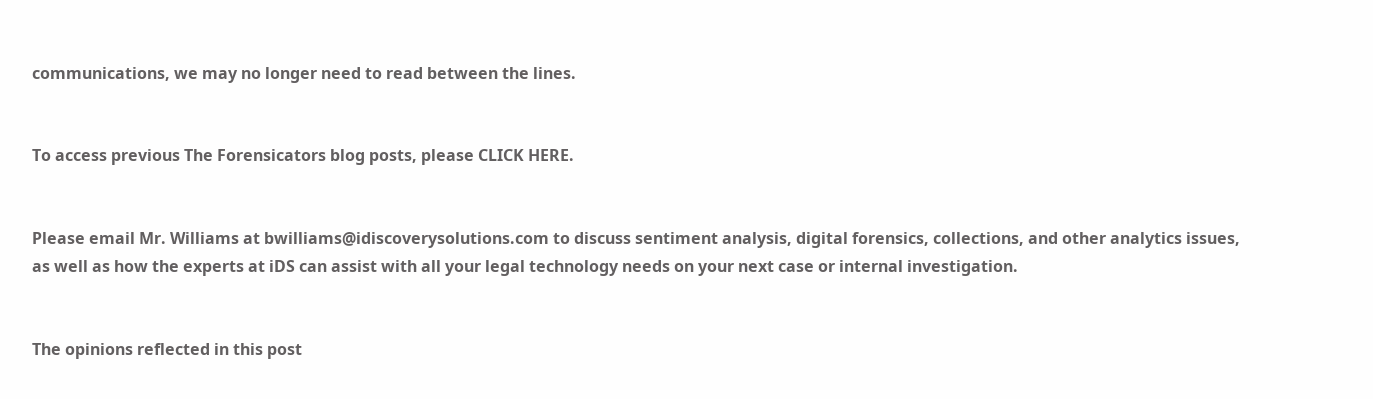communications, we may no longer need to read between the lines.


To access previous The Forensicators blog posts, please CLICK HERE.


Please email Mr. Williams at bwilliams@idiscoverysolutions.com to discuss sentiment analysis, digital forensics, collections, and other analytics issues, as well as how the experts at iDS can assist with all your legal technology needs on your next case or internal investigation.


The opinions reflected in this post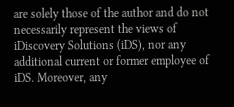are solely those of the author and do not necessarily represent the views of iDiscovery Solutions (iDS), nor any additional current or former employee of iDS. Moreover, any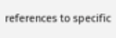references to specific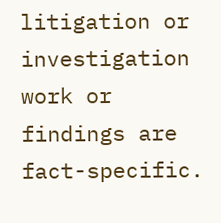litigation or investigation work or findings are fact-specific.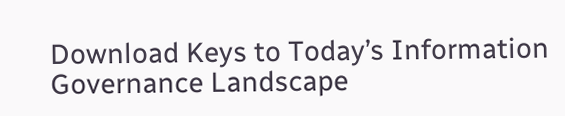Download Keys to Today’s Information Governance Landscape